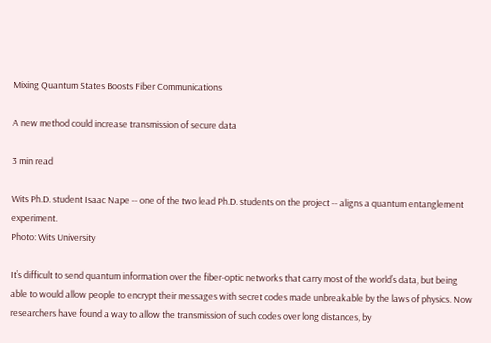Mixing Quantum States Boosts Fiber Communications

A new method could increase transmission of secure data

3 min read

Wits Ph.D. student Isaac Nape -- one of the two lead Ph.D. students on the project -- aligns a quantum entanglement experiment.
Photo: Wits University

It’s difficult to send quantum information over the fiber-optic networks that carry most of the world’s data, but being able to would allow people to encrypt their messages with secret codes made unbreakable by the laws of physics. Now researchers have found a way to allow the transmission of such codes over long distances, by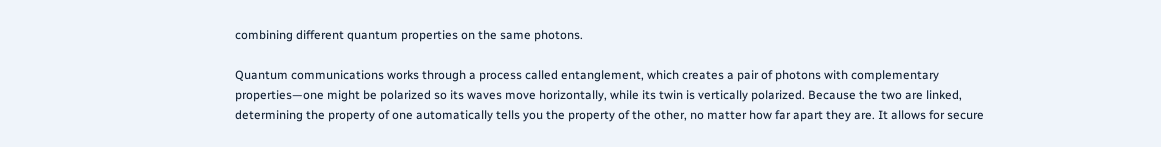combining different quantum properties on the same photons.

Quantum communications works through a process called entanglement, which creates a pair of photons with complementary properties—one might be polarized so its waves move horizontally, while its twin is vertically polarized. Because the two are linked, determining the property of one automatically tells you the property of the other, no matter how far apart they are. It allows for secure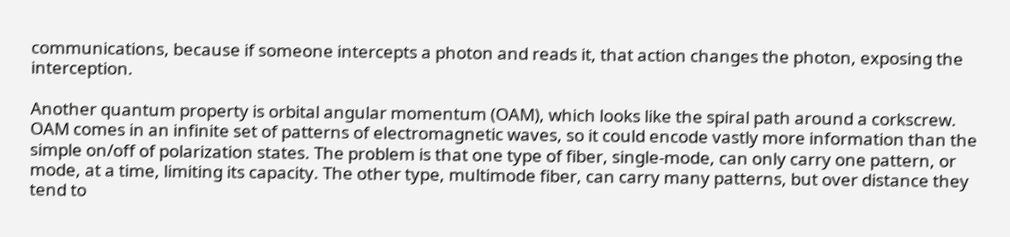communications, because if someone intercepts a photon and reads it, that action changes the photon, exposing the interception.

Another quantum property is orbital angular momentum (OAM), which looks like the spiral path around a corkscrew. OAM comes in an infinite set of patterns of electromagnetic waves, so it could encode vastly more information than the simple on/off of polarization states. The problem is that one type of fiber, single-mode, can only carry one pattern, or mode, at a time, limiting its capacity. The other type, multimode fiber, can carry many patterns, but over distance they tend to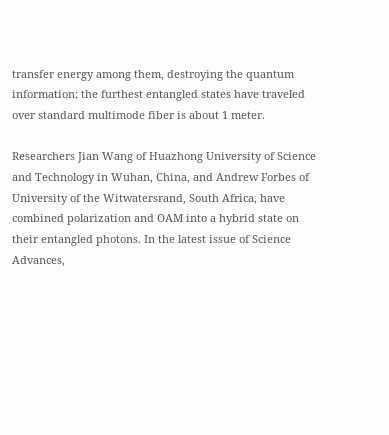transfer energy among them, destroying the quantum information; the furthest entangled states have traveled over standard multimode fiber is about 1 meter.

Researchers Jian Wang of Huazhong University of Science and Technology in Wuhan, China, and Andrew Forbes of University of the Witwatersrand, South Africa, have combined polarization and OAM into a hybrid state on their entangled photons. In the latest issue of Science Advances,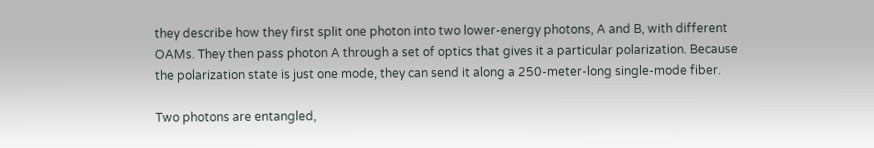they describe how they first split one photon into two lower-energy photons, A and B, with different OAMs. They then pass photon A through a set of optics that gives it a particular polarization. Because the polarization state is just one mode, they can send it along a 250-meter-long single-mode fiber.

Two photons are entangled,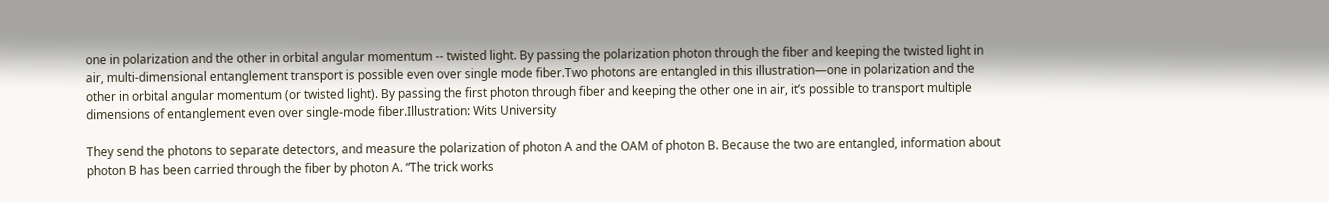one in polarization and the other in orbital angular momentum -- twisted light. By passing the polarization photon through the fiber and keeping the twisted light in air, multi-dimensional entanglement transport is possible even over single mode fiber.Two photons are entangled in this illustration—one in polarization and the other in orbital angular momentum (or twisted light). By passing the first photon through fiber and keeping the other one in air, it’s possible to transport multiple dimensions of entanglement even over single-mode fiber.Illustration: Wits University

They send the photons to separate detectors, and measure the polarization of photon A and the OAM of photon B. Because the two are entangled, information about photon B has been carried through the fiber by photon A. “The trick works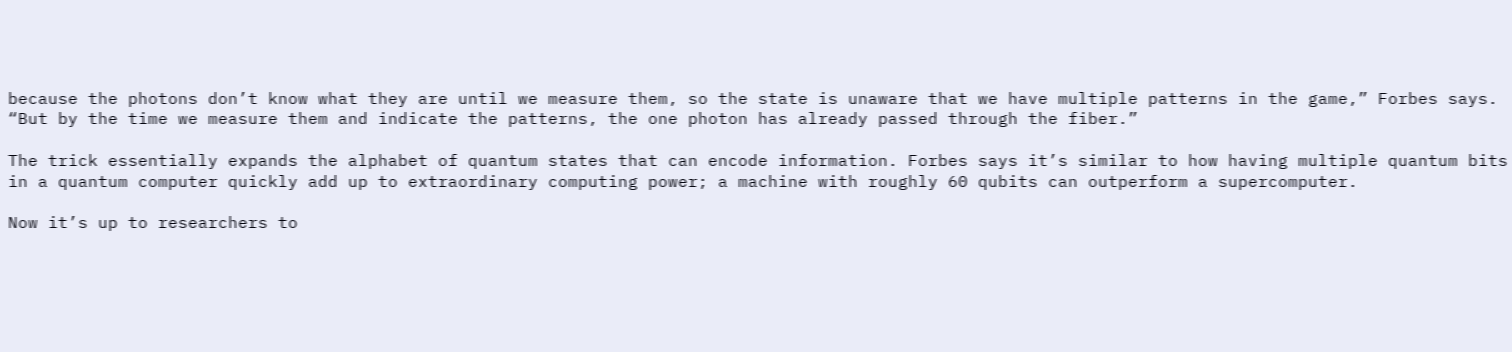because the photons don’t know what they are until we measure them, so the state is unaware that we have multiple patterns in the game,” Forbes says. “But by the time we measure them and indicate the patterns, the one photon has already passed through the fiber.”

The trick essentially expands the alphabet of quantum states that can encode information. Forbes says it’s similar to how having multiple quantum bits in a quantum computer quickly add up to extraordinary computing power; a machine with roughly 60 qubits can outperform a supercomputer.

Now it’s up to researchers to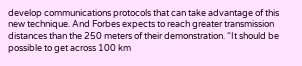develop communications protocols that can take advantage of this new technique. And Forbes expects to reach greater transmission distances than the 250 meters of their demonstration. “It should be possible to get across 100 km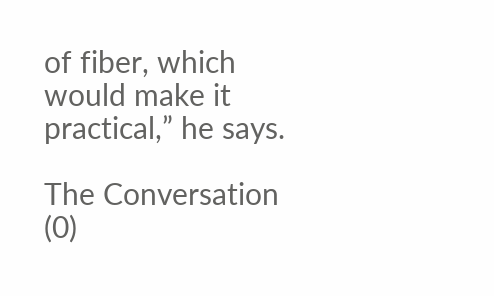of fiber, which would make it practical,” he says.

The Conversation (0)